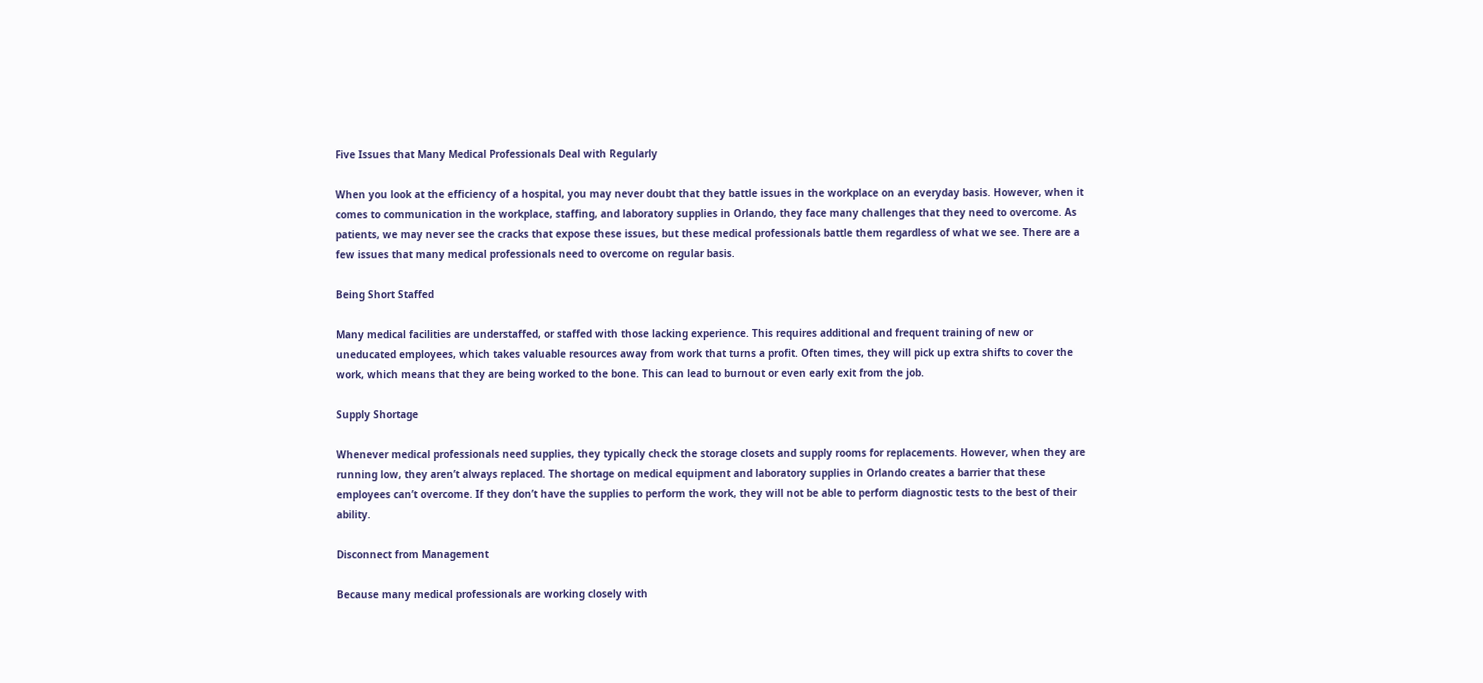Five Issues that Many Medical Professionals Deal with Regularly

When you look at the efficiency of a hospital, you may never doubt that they battle issues in the workplace on an everyday basis. However, when it comes to communication in the workplace, staffing, and laboratory supplies in Orlando, they face many challenges that they need to overcome. As patients, we may never see the cracks that expose these issues, but these medical professionals battle them regardless of what we see. There are a few issues that many medical professionals need to overcome on regular basis.

Being Short Staffed

Many medical facilities are understaffed, or staffed with those lacking experience. This requires additional and frequent training of new or uneducated employees, which takes valuable resources away from work that turns a profit. Often times, they will pick up extra shifts to cover the work, which means that they are being worked to the bone. This can lead to burnout or even early exit from the job.

Supply Shortage

Whenever medical professionals need supplies, they typically check the storage closets and supply rooms for replacements. However, when they are running low, they aren’t always replaced. The shortage on medical equipment and laboratory supplies in Orlando creates a barrier that these employees can’t overcome. If they don’t have the supplies to perform the work, they will not be able to perform diagnostic tests to the best of their ability.

Disconnect from Management

Because many medical professionals are working closely with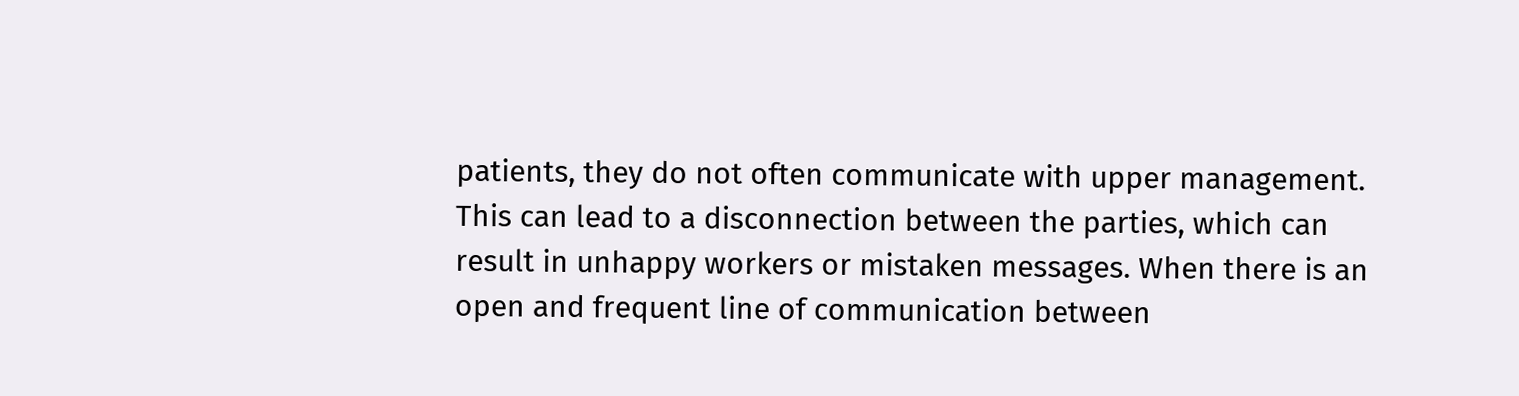patients, they do not often communicate with upper management. This can lead to a disconnection between the parties, which can result in unhappy workers or mistaken messages. When there is an open and frequent line of communication between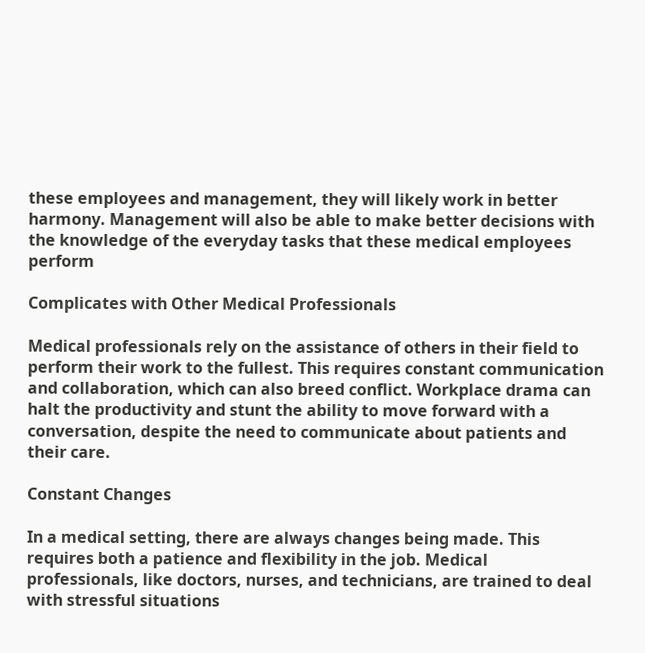these employees and management, they will likely work in better harmony. Management will also be able to make better decisions with the knowledge of the everyday tasks that these medical employees perform

Complicates with Other Medical Professionals

Medical professionals rely on the assistance of others in their field to perform their work to the fullest. This requires constant communication and collaboration, which can also breed conflict. Workplace drama can halt the productivity and stunt the ability to move forward with a conversation, despite the need to communicate about patients and their care.

Constant Changes

In a medical setting, there are always changes being made. This requires both a patience and flexibility in the job. Medical professionals, like doctors, nurses, and technicians, are trained to deal with stressful situations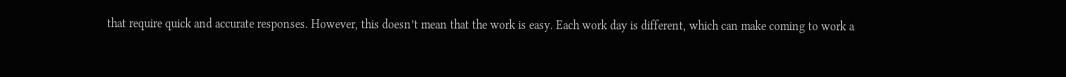that require quick and accurate responses. However, this doesn’t mean that the work is easy. Each work day is different, which can make coming to work a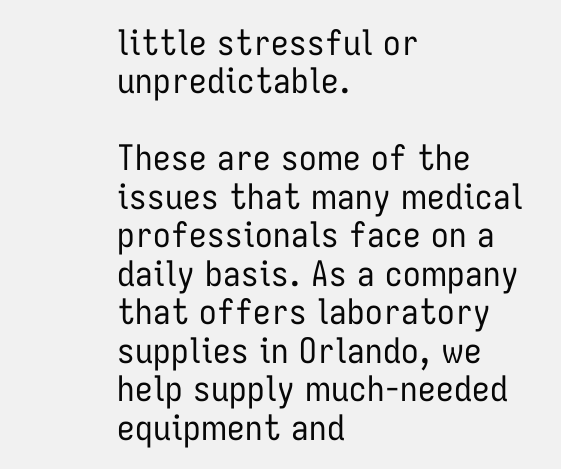little stressful or unpredictable.

These are some of the issues that many medical professionals face on a daily basis. As a company that offers laboratory supplies in Orlando, we help supply much-needed equipment and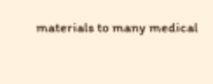materials to many medical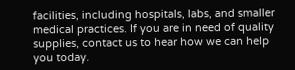facilities, including hospitals, labs, and smaller medical practices. If you are in need of quality supplies, contact us to hear how we can help you today.